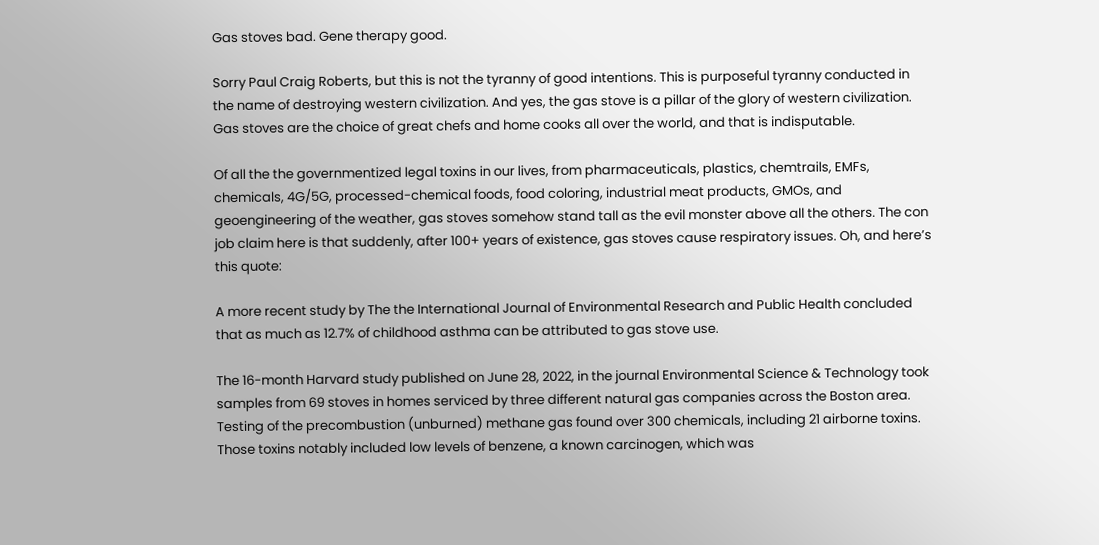Gas stoves bad. Gene therapy good.

Sorry Paul Craig Roberts, but this is not the tyranny of good intentions. This is purposeful tyranny conducted in the name of destroying western civilization. And yes, the gas stove is a pillar of the glory of western civilization. Gas stoves are the choice of great chefs and home cooks all over the world, and that is indisputable.

Of all the the governmentized legal toxins in our lives, from pharmaceuticals, plastics, chemtrails, EMFs, chemicals, 4G/5G, processed-chemical foods, food coloring, industrial meat products, GMOs, and geoengineering of the weather, gas stoves somehow stand tall as the evil monster above all the others. The con job claim here is that suddenly, after 100+ years of existence, gas stoves cause respiratory issues. Oh, and here’s this quote:

A more recent study by The the International Journal of Environmental Research and Public Health concluded that as much as 12.7% of childhood asthma can be attributed to gas stove use.

The 16-month Harvard study published on June 28, 2022, in the journal Environmental Science & Technology took samples from 69 stoves in homes serviced by three different natural gas companies across the Boston area. Testing of the precombustion (unburned) methane gas found over 300 chemicals, including 21 airborne toxins. Those toxins notably included low levels of benzene, a known carcinogen, which was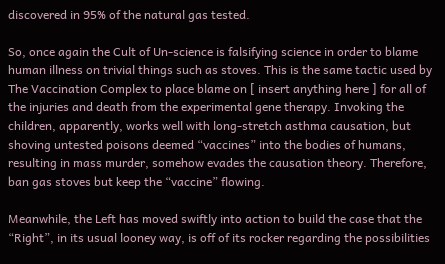discovered in 95% of the natural gas tested.

So, once again the Cult of Un-science is falsifying science in order to blame human illness on trivial things such as stoves. This is the same tactic used by The Vaccination Complex to place blame on [ insert anything here ] for all of the injuries and death from the experimental gene therapy. Invoking the children, apparently, works well with long-stretch asthma causation, but shoving untested poisons deemed “vaccines” into the bodies of humans, resulting in mass murder, somehow evades the causation theory. Therefore, ban gas stoves but keep the “vaccine” flowing.

Meanwhile, the Left has moved swiftly into action to build the case that the “Right”, in its usual looney way, is off of its rocker regarding the possibilities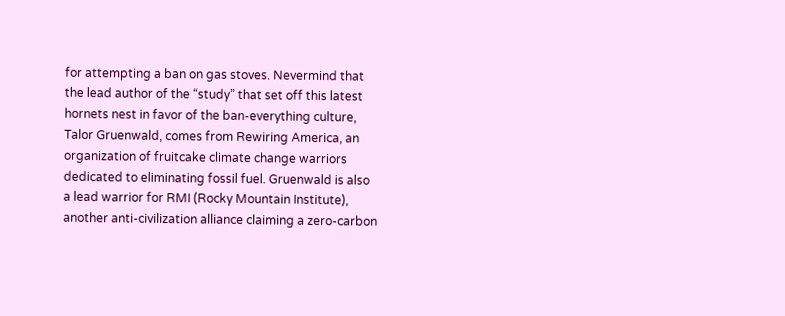for attempting a ban on gas stoves. Nevermind that the lead author of the “study” that set off this latest hornets nest in favor of the ban-everything culture, Talor Gruenwald, comes from Rewiring America, an organization of fruitcake climate change warriors dedicated to eliminating fossil fuel. Gruenwald is also a lead warrior for RMI (Rocky Mountain Institute), another anti-civilization alliance claiming a zero-carbon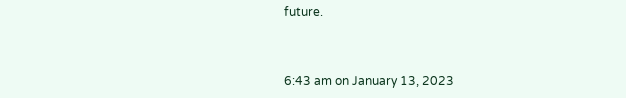future.



6:43 am on January 13, 2023